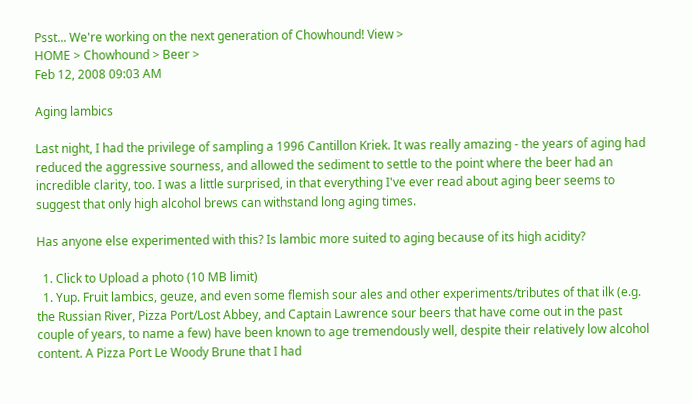Psst... We're working on the next generation of Chowhound! View >
HOME > Chowhound > Beer >
Feb 12, 2008 09:03 AM

Aging lambics

Last night, I had the privilege of sampling a 1996 Cantillon Kriek. It was really amazing - the years of aging had reduced the aggressive sourness, and allowed the sediment to settle to the point where the beer had an incredible clarity, too. I was a little surprised, in that everything I've ever read about aging beer seems to suggest that only high alcohol brews can withstand long aging times.

Has anyone else experimented with this? Is lambic more suited to aging because of its high acidity?

  1. Click to Upload a photo (10 MB limit)
  1. Yup. Fruit lambics, geuze, and even some flemish sour ales and other experiments/tributes of that ilk (e.g. the Russian River, Pizza Port/Lost Abbey, and Captain Lawrence sour beers that have come out in the past couple of years, to name a few) have been known to age tremendously well, despite their relatively low alcohol content. A Pizza Port Le Woody Brune that I had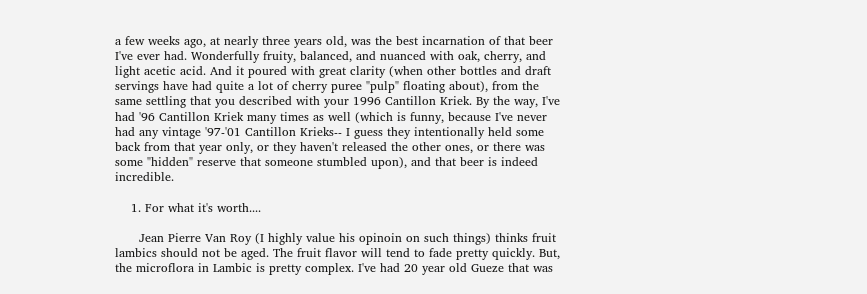a few weeks ago, at nearly three years old, was the best incarnation of that beer I've ever had. Wonderfully fruity, balanced, and nuanced with oak, cherry, and light acetic acid. And it poured with great clarity (when other bottles and draft servings have had quite a lot of cherry puree "pulp" floating about), from the same settling that you described with your 1996 Cantillon Kriek. By the way, I've had '96 Cantillon Kriek many times as well (which is funny, because I've never had any vintage '97-'01 Cantillon Krieks-- I guess they intentionally held some back from that year only, or they haven't released the other ones, or there was some "hidden" reserve that someone stumbled upon), and that beer is indeed incredible.

    1. For what it's worth....

      Jean Pierre Van Roy (I highly value his opinoin on such things) thinks fruit lambics should not be aged. The fruit flavor will tend to fade pretty quickly. But, the microflora in Lambic is pretty complex. I've had 20 year old Gueze that was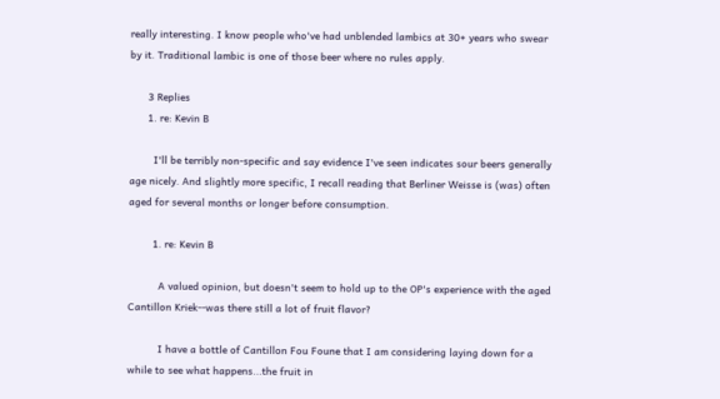really interesting. I know people who've had unblended lambics at 30+ years who swear by it. Traditional lambic is one of those beer where no rules apply.

      3 Replies
      1. re: Kevin B

        I'll be terribly non-specific and say evidence I've seen indicates sour beers generally age nicely. And slightly more specific, I recall reading that Berliner Weisse is (was) often aged for several months or longer before consumption.

        1. re: Kevin B

          A valued opinion, but doesn't seem to hold up to the OP's experience with the aged Cantillon Kriek--was there still a lot of fruit flavor?

          I have a bottle of Cantillon Fou Foune that I am considering laying down for a while to see what happens...the fruit in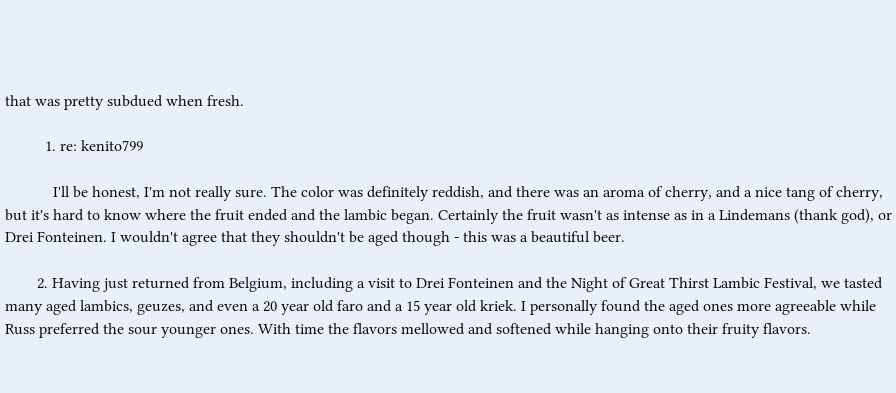that was pretty subdued when fresh.

          1. re: kenito799

            I'll be honest, I'm not really sure. The color was definitely reddish, and there was an aroma of cherry, and a nice tang of cherry, but it's hard to know where the fruit ended and the lambic began. Certainly the fruit wasn't as intense as in a Lindemans (thank god), or Drei Fonteinen. I wouldn't agree that they shouldn't be aged though - this was a beautiful beer.

        2. Having just returned from Belgium, including a visit to Drei Fonteinen and the Night of Great Thirst Lambic Festival, we tasted many aged lambics, geuzes, and even a 20 year old faro and a 15 year old kriek. I personally found the aged ones more agreeable while Russ preferred the sour younger ones. With time the flavors mellowed and softened while hanging onto their fruity flavors.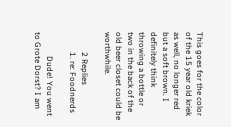This goes for the color of the 15 year old kriek as well, no longer red but a soft brown. I definitely think throwing a bottle or two in the back of the old beer closet could be worthwhile.

          2 Replies
          1. re: Foodnerds

            Dude! You went to Grote Dorst? I am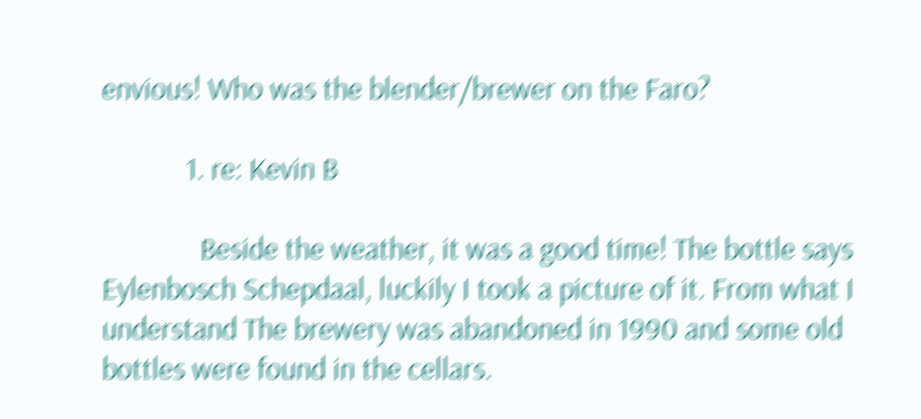envious! Who was the blender/brewer on the Faro?

            1. re: Kevin B

              Beside the weather, it was a good time! The bottle says Eylenbosch Schepdaal, luckily I took a picture of it. From what I understand The brewery was abandoned in 1990 and some old bottles were found in the cellars.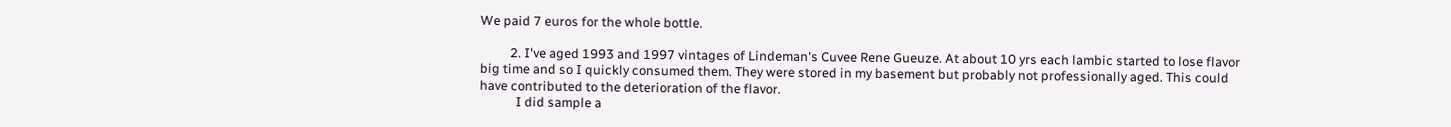We paid 7 euros for the whole bottle.

          2. I've aged 1993 and 1997 vintages of Lindeman's Cuvee Rene Gueuze. At about 10 yrs each lambic started to lose flavor big time and so I quickly consumed them. They were stored in my basement but probably not professionally aged. This could have contributed to the deterioration of the flavor.
            I did sample a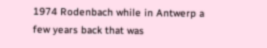1974 Rodenbach while in Antwerp a few years back that was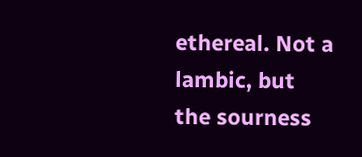ethereal. Not a lambic, but the sourness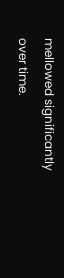mellowed significantly over time.